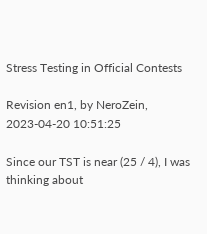Stress Testing in Official Contests

Revision en1, by NeroZein, 2023-04-20 10:51:25

Since our TST is near (25 / 4), I was thinking about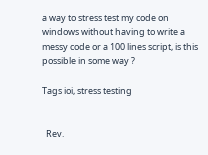a way to stress test my code on windows without having to write a messy code or a 100 lines script, is this possible in some way ?

Tags ioi, stress testing


  Rev.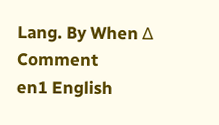Lang. By When Δ Comment
en1 English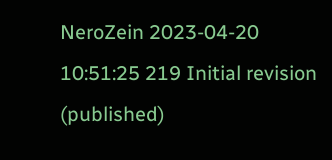NeroZein 2023-04-20 10:51:25 219 Initial revision (published)